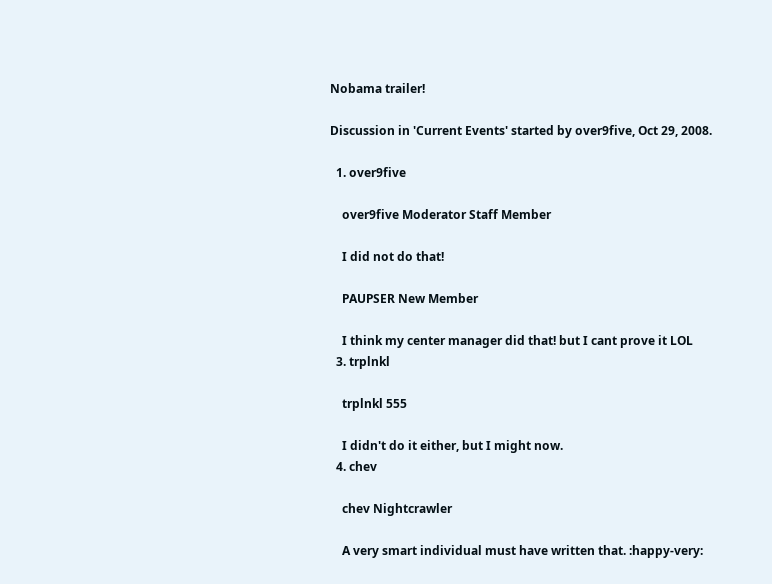Nobama trailer!

Discussion in 'Current Events' started by over9five, Oct 29, 2008.

  1. over9five

    over9five Moderator Staff Member

    I did not do that!

    PAUPSER New Member

    I think my center manager did that! but I cant prove it LOL
  3. trplnkl

    trplnkl 555

    I didn't do it either, but I might now.
  4. chev

    chev Nightcrawler

    A very smart individual must have written that. :happy-very: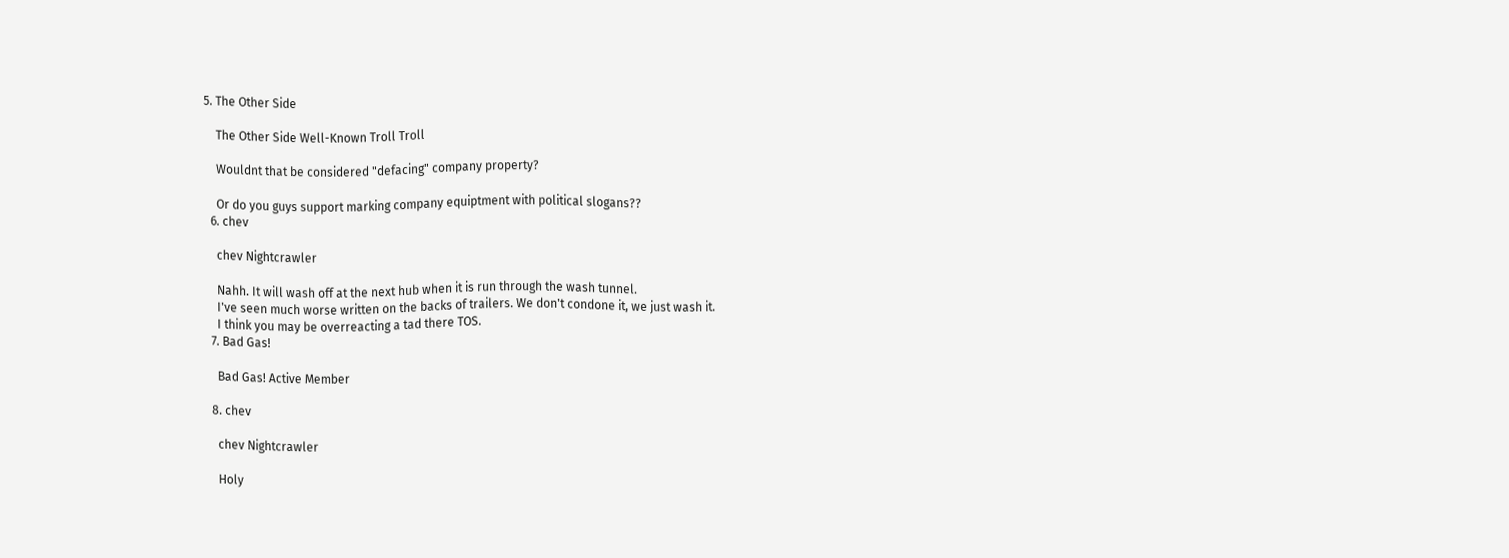5. The Other Side

    The Other Side Well-Known Troll Troll

    Wouldnt that be considered "defacing" company property?

    Or do you guys support marking company equiptment with political slogans??
  6. chev

    chev Nightcrawler

    Nahh. It will wash off at the next hub when it is run through the wash tunnel.
    I've seen much worse written on the backs of trailers. We don't condone it, we just wash it.
    I think you may be overreacting a tad there TOS.
  7. Bad Gas!

    Bad Gas! Active Member

  8. chev

    chev Nightcrawler

    Holy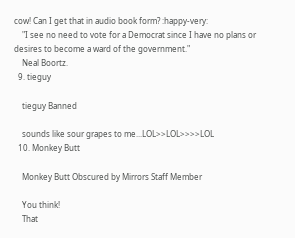cow! Can I get that in audio book form? :happy-very:
    "I see no need to vote for a Democrat since I have no plans or desires to become a ward of the government."
    Neal Boortz.
  9. tieguy

    tieguy Banned

    sounds like sour grapes to me...LOL>>LOL>>>>LOL
  10. Monkey Butt

    Monkey Butt Obscured by Mirrors Staff Member

    You think!
    That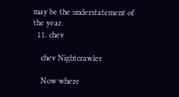may be the understatement of the year.
  11. chev

    chev Nightcrawler

    Now where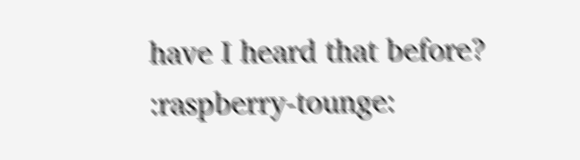have I heard that before? :raspberry-tounge: